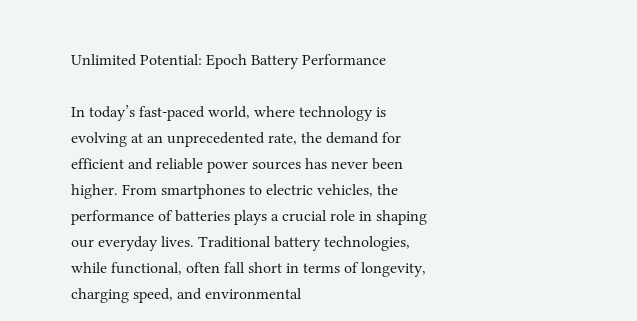Unlimited Potential: Epoch Battery Performance

In today’s fast-paced world, where technology is evolving at an unprecedented rate, the demand for efficient and reliable power sources has never been higher. From smartphones to electric vehicles, the performance of batteries plays a crucial role in shaping our everyday lives. Traditional battery technologies, while functional, often fall short in terms of longevity, charging speed, and environmental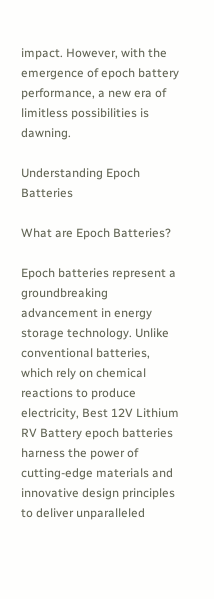impact. However, with the emergence of epoch battery performance, a new era of limitless possibilities is dawning.

Understanding Epoch Batteries

What are Epoch Batteries?

Epoch batteries represent a groundbreaking advancement in energy storage technology. Unlike conventional batteries, which rely on chemical reactions to produce electricity, Best 12V Lithium RV Battery epoch batteries harness the power of cutting-edge materials and innovative design principles to deliver unparalleled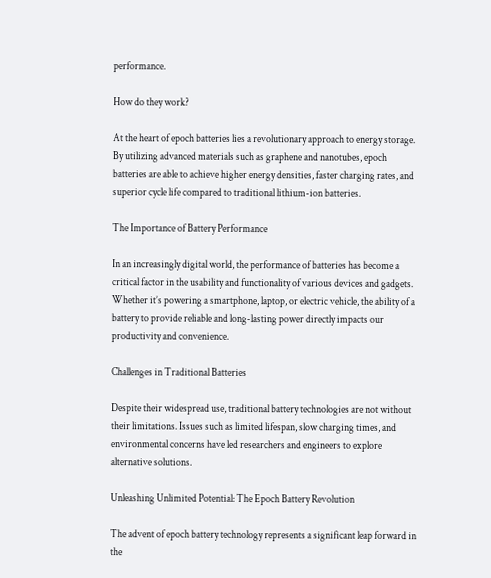performance.

How do they work?

At the heart of epoch batteries lies a revolutionary approach to energy storage. By utilizing advanced materials such as graphene and nanotubes, epoch batteries are able to achieve higher energy densities, faster charging rates, and superior cycle life compared to traditional lithium-ion batteries.

The Importance of Battery Performance

In an increasingly digital world, the performance of batteries has become a critical factor in the usability and functionality of various devices and gadgets. Whether it’s powering a smartphone, laptop, or electric vehicle, the ability of a battery to provide reliable and long-lasting power directly impacts our productivity and convenience.

Challenges in Traditional Batteries

Despite their widespread use, traditional battery technologies are not without their limitations. Issues such as limited lifespan, slow charging times, and environmental concerns have led researchers and engineers to explore alternative solutions.

Unleashing Unlimited Potential: The Epoch Battery Revolution

The advent of epoch battery technology represents a significant leap forward in the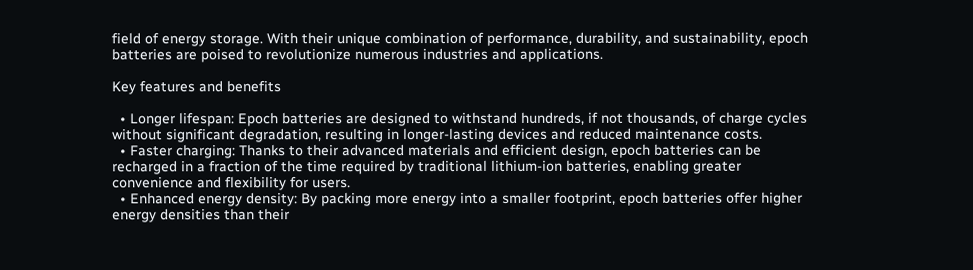field of energy storage. With their unique combination of performance, durability, and sustainability, epoch batteries are poised to revolutionize numerous industries and applications.

Key features and benefits

  • Longer lifespan: Epoch batteries are designed to withstand hundreds, if not thousands, of charge cycles without significant degradation, resulting in longer-lasting devices and reduced maintenance costs.
  • Faster charging: Thanks to their advanced materials and efficient design, epoch batteries can be recharged in a fraction of the time required by traditional lithium-ion batteries, enabling greater convenience and flexibility for users.
  • Enhanced energy density: By packing more energy into a smaller footprint, epoch batteries offer higher energy densities than their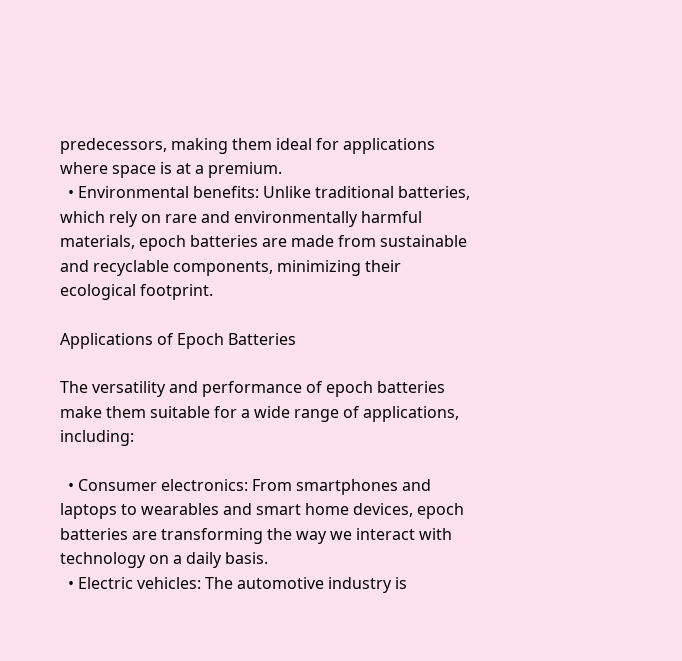predecessors, making them ideal for applications where space is at a premium.
  • Environmental benefits: Unlike traditional batteries, which rely on rare and environmentally harmful materials, epoch batteries are made from sustainable and recyclable components, minimizing their ecological footprint.

Applications of Epoch Batteries

The versatility and performance of epoch batteries make them suitable for a wide range of applications, including:

  • Consumer electronics: From smartphones and laptops to wearables and smart home devices, epoch batteries are transforming the way we interact with technology on a daily basis.
  • Electric vehicles: The automotive industry is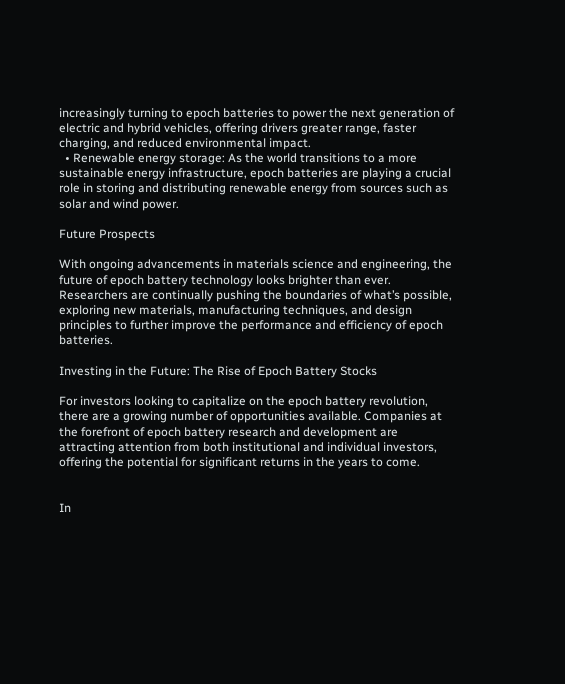increasingly turning to epoch batteries to power the next generation of electric and hybrid vehicles, offering drivers greater range, faster charging, and reduced environmental impact.
  • Renewable energy storage: As the world transitions to a more sustainable energy infrastructure, epoch batteries are playing a crucial role in storing and distributing renewable energy from sources such as solar and wind power.

Future Prospects

With ongoing advancements in materials science and engineering, the future of epoch battery technology looks brighter than ever. Researchers are continually pushing the boundaries of what’s possible, exploring new materials, manufacturing techniques, and design principles to further improve the performance and efficiency of epoch batteries.

Investing in the Future: The Rise of Epoch Battery Stocks

For investors looking to capitalize on the epoch battery revolution, there are a growing number of opportunities available. Companies at the forefront of epoch battery research and development are attracting attention from both institutional and individual investors, offering the potential for significant returns in the years to come.


In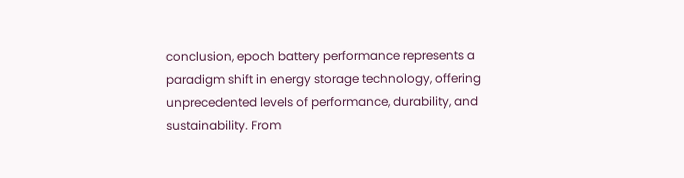conclusion, epoch battery performance represents a paradigm shift in energy storage technology, offering unprecedented levels of performance, durability, and sustainability. From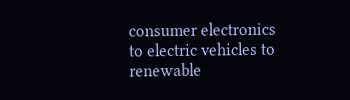consumer electronics to electric vehicles to renewable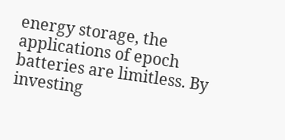energy storage, the applications of epoch batteries are limitless. By investing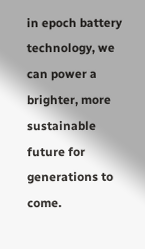in epoch battery technology, we can power a brighter, more sustainable future for generations to come.